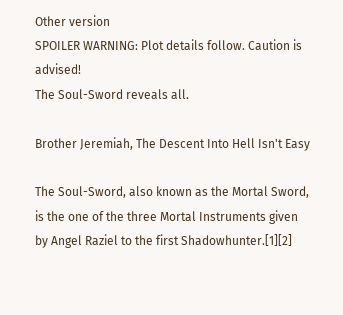Other version
SPOILER WARNING: Plot details follow. Caution is advised!
The Soul-Sword reveals all.

Brother Jeremiah, The Descent Into Hell Isn't Easy

The Soul-Sword, also known as the Mortal Sword, is the one of the three Mortal Instruments given by Angel Raziel to the first Shadowhunter.[1][2]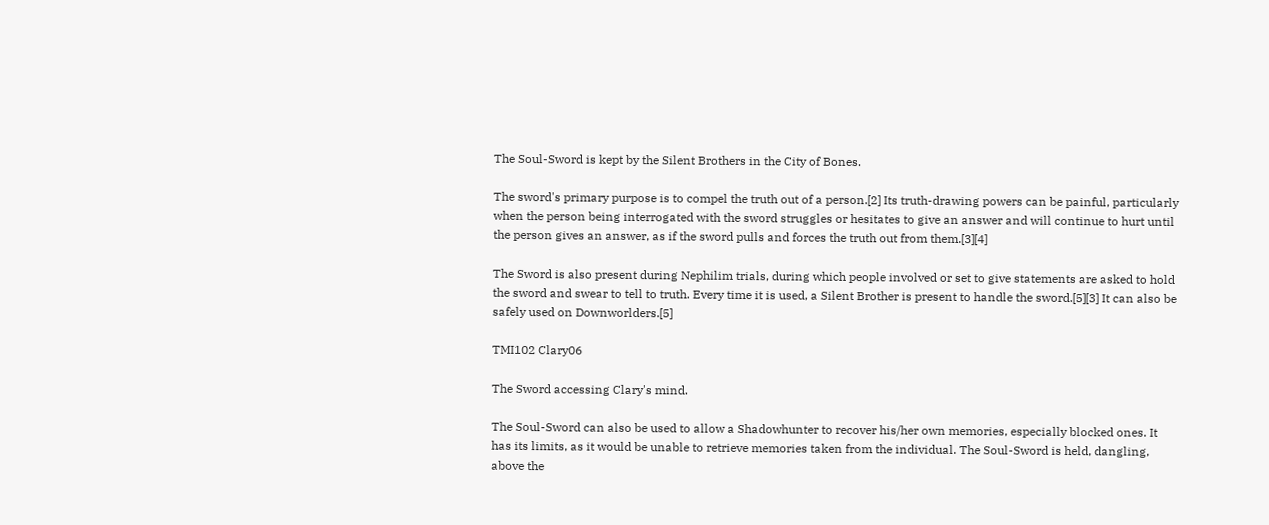The Soul-Sword is kept by the Silent Brothers in the City of Bones.

The sword's primary purpose is to compel the truth out of a person.[2] Its truth-drawing powers can be painful, particularly when the person being interrogated with the sword struggles or hesitates to give an answer and will continue to hurt until the person gives an answer, as if the sword pulls and forces the truth out from them.[3][4]

The Sword is also present during Nephilim trials, during which people involved or set to give statements are asked to hold the sword and swear to tell to truth. Every time it is used, a Silent Brother is present to handle the sword.[5][3] It can also be safely used on Downworlders.[5]

TMI102 Clary06

The Sword accessing Clary's mind.

The Soul-Sword can also be used to allow a Shadowhunter to recover his/her own memories, especially blocked ones. It has its limits, as it would be unable to retrieve memories taken from the individual. The Soul-Sword is held, dangling, above the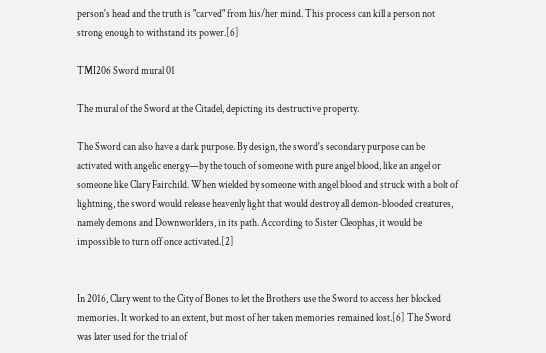person's head and the truth is "carved" from his/her mind. This process can kill a person not strong enough to withstand its power.[6]

TMI206 Sword mural 01

The mural of the Sword at the Citadel, depicting its destructive property.

The Sword can also have a dark purpose. By design, the sword's secondary purpose can be activated with angelic energy—by the touch of someone with pure angel blood, like an angel or someone like Clary Fairchild. When wielded by someone with angel blood and struck with a bolt of lightning, the sword would release heavenly light that would destroy all demon-blooded creatures, namely demons and Downworlders, in its path. According to Sister Cleophas, it would be impossible to turn off once activated.[2]


In 2016, Clary went to the City of Bones to let the Brothers use the Sword to access her blocked memories. It worked to an extent, but most of her taken memories remained lost.[6] The Sword was later used for the trial of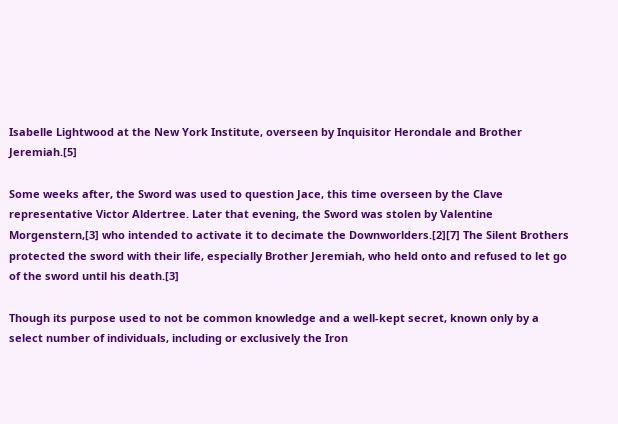Isabelle Lightwood at the New York Institute, overseen by Inquisitor Herondale and Brother Jeremiah.[5]

Some weeks after, the Sword was used to question Jace, this time overseen by the Clave representative Victor Aldertree. Later that evening, the Sword was stolen by Valentine Morgenstern,[3] who intended to activate it to decimate the Downworlders.[2][7] The Silent Brothers protected the sword with their life, especially Brother Jeremiah, who held onto and refused to let go of the sword until his death.[3]

Though its purpose used to not be common knowledge and a well-kept secret, known only by a select number of individuals, including or exclusively the Iron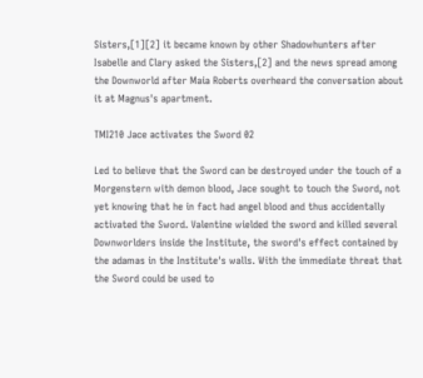Sisters,[1][2] it became known by other Shadowhunters after Isabelle and Clary asked the Sisters,[2] and the news spread among the Downworld after Maia Roberts overheard the conversation about it at Magnus's apartment.

TMI210 Jace activates the Sword 02

Led to believe that the Sword can be destroyed under the touch of a Morgenstern with demon blood, Jace sought to touch the Sword, not yet knowing that he in fact had angel blood and thus accidentally activated the Sword. Valentine wielded the sword and killed several Downworlders inside the Institute, the sword's effect contained by the adamas in the Institute's walls. With the immediate threat that the Sword could be used to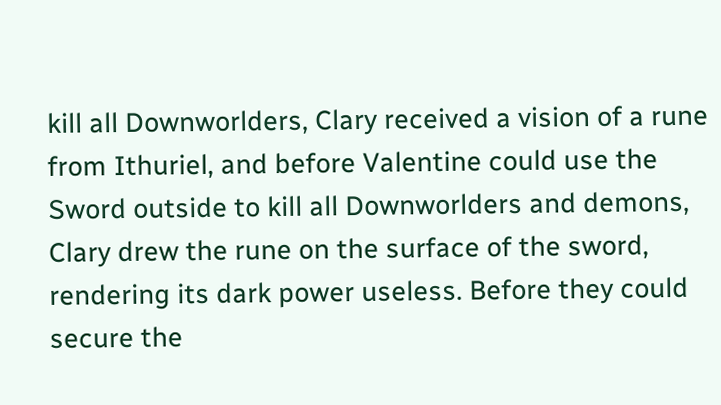kill all Downworlders, Clary received a vision of a rune from Ithuriel, and before Valentine could use the Sword outside to kill all Downworlders and demons, Clary drew the rune on the surface of the sword, rendering its dark power useless. Before they could secure the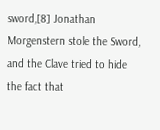sword,[8] Jonathan Morgenstern stole the Sword, and the Clave tried to hide the fact that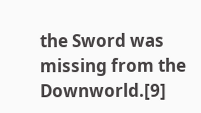the Sword was missing from the Downworld.[9]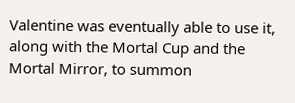Valentine was eventually able to use it, along with the Mortal Cup and the Mortal Mirror, to summon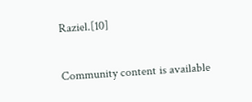Raziel.[10]


Community content is available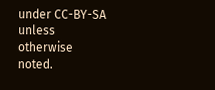under CC-BY-SA unless otherwise noted.